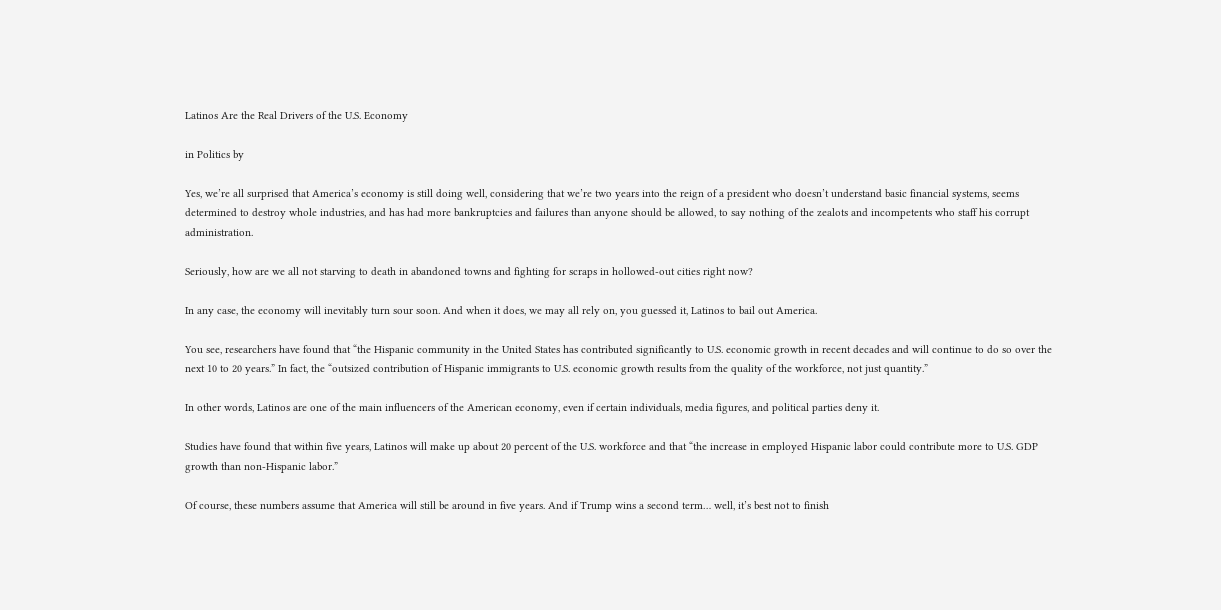Latinos Are the Real Drivers of the U.S. Economy

in Politics by

Yes, we’re all surprised that America’s economy is still doing well, considering that we’re two years into the reign of a president who doesn’t understand basic financial systems, seems determined to destroy whole industries, and has had more bankruptcies and failures than anyone should be allowed, to say nothing of the zealots and incompetents who staff his corrupt administration.

Seriously, how are we all not starving to death in abandoned towns and fighting for scraps in hollowed-out cities right now?

In any case, the economy will inevitably turn sour soon. And when it does, we may all rely on, you guessed it, Latinos to bail out America.

You see, researchers have found that “the Hispanic community in the United States has contributed significantly to U.S. economic growth in recent decades and will continue to do so over the next 10 to 20 years.” In fact, the “outsized contribution of Hispanic immigrants to U.S. economic growth results from the quality of the workforce, not just quantity.”

In other words, Latinos are one of the main influencers of the American economy, even if certain individuals, media figures, and political parties deny it.

Studies have found that within five years, Latinos will make up about 20 percent of the U.S. workforce and that “the increase in employed Hispanic labor could contribute more to U.S. GDP growth than non-Hispanic labor.”

Of course, these numbers assume that America will still be around in five years. And if Trump wins a second term… well, it’s best not to finish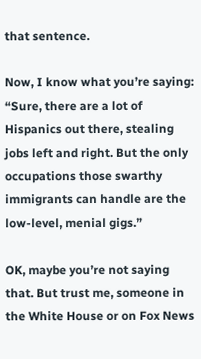that sentence.

Now, I know what you’re saying: “Sure, there are a lot of Hispanics out there, stealing jobs left and right. But the only occupations those swarthy immigrants can handle are the low-level, menial gigs.”

OK, maybe you’re not saying that. But trust me, someone in the White House or on Fox News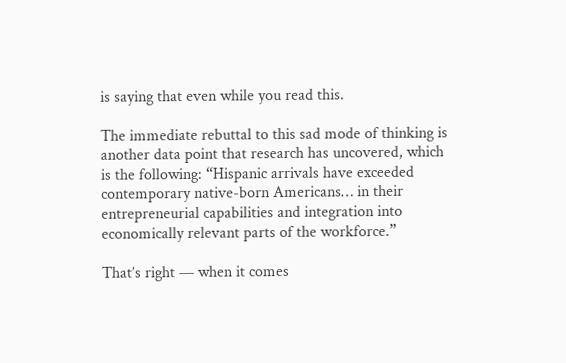is saying that even while you read this.

The immediate rebuttal to this sad mode of thinking is another data point that research has uncovered, which is the following: “Hispanic arrivals have exceeded contemporary native-born Americans… in their entrepreneurial capabilities and integration into economically relevant parts of the workforce.”

That’s right — when it comes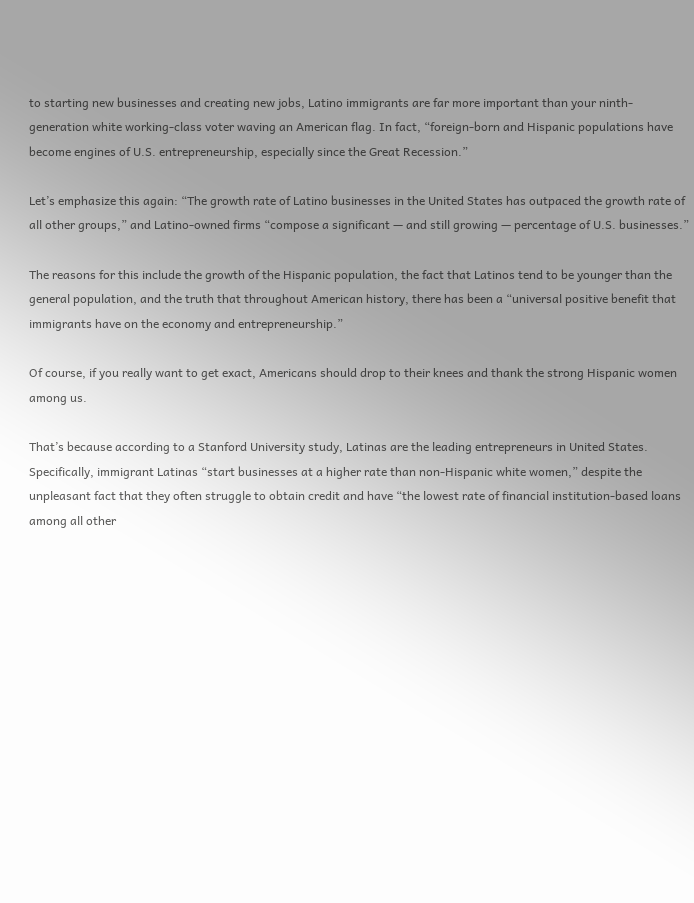to starting new businesses and creating new jobs, Latino immigrants are far more important than your ninth-generation white working-class voter waving an American flag. In fact, “foreign-born and Hispanic populations have become engines of U.S. entrepreneurship, especially since the Great Recession.”

Let’s emphasize this again: “The growth rate of Latino businesses in the United States has outpaced the growth rate of all other groups,” and Latino-owned firms “compose a significant — and still growing — percentage of U.S. businesses.”

The reasons for this include the growth of the Hispanic population, the fact that Latinos tend to be younger than the general population, and the truth that throughout American history, there has been a “universal positive benefit that immigrants have on the economy and entrepreneurship.”

Of course, if you really want to get exact, Americans should drop to their knees and thank the strong Hispanic women among us.

That’s because according to a Stanford University study, Latinas are the leading entrepreneurs in United States. Specifically, immigrant Latinas “start businesses at a higher rate than non-Hispanic white women,” despite the unpleasant fact that they often struggle to obtain credit and have “the lowest rate of financial institution-based loans among all other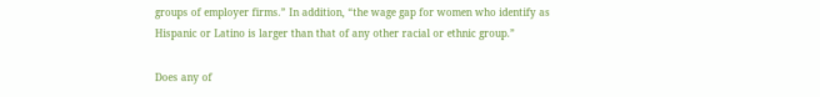groups of employer firms.” In addition, “the wage gap for women who identify as Hispanic or Latino is larger than that of any other racial or ethnic group.”

Does any of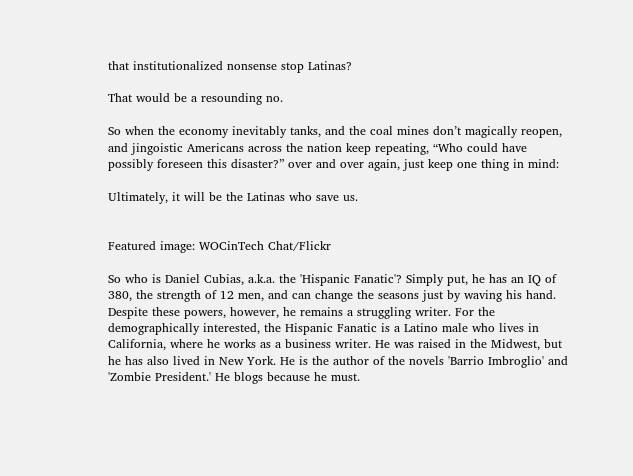that institutionalized nonsense stop Latinas?

That would be a resounding no.

So when the economy inevitably tanks, and the coal mines don’t magically reopen, and jingoistic Americans across the nation keep repeating, “Who could have possibly foreseen this disaster?” over and over again, just keep one thing in mind:

Ultimately, it will be the Latinas who save us.


Featured image: WOCinTech Chat/Flickr

So who is Daniel Cubias, a.k.a. the 'Hispanic Fanatic'? Simply put, he has an IQ of 380, the strength of 12 men, and can change the seasons just by waving his hand. Despite these powers, however, he remains a struggling writer. For the demographically interested, the Hispanic Fanatic is a Latino male who lives in California, where he works as a business writer. He was raised in the Midwest, but he has also lived in New York. He is the author of the novels 'Barrio Imbroglio' and 'Zombie President.' He blogs because he must.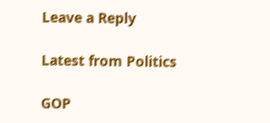Leave a Reply

Latest from Politics

GOP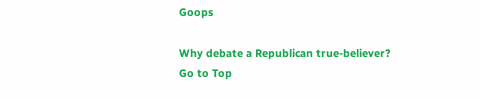Goops

Why debate a Republican true-believer?
Go to Top